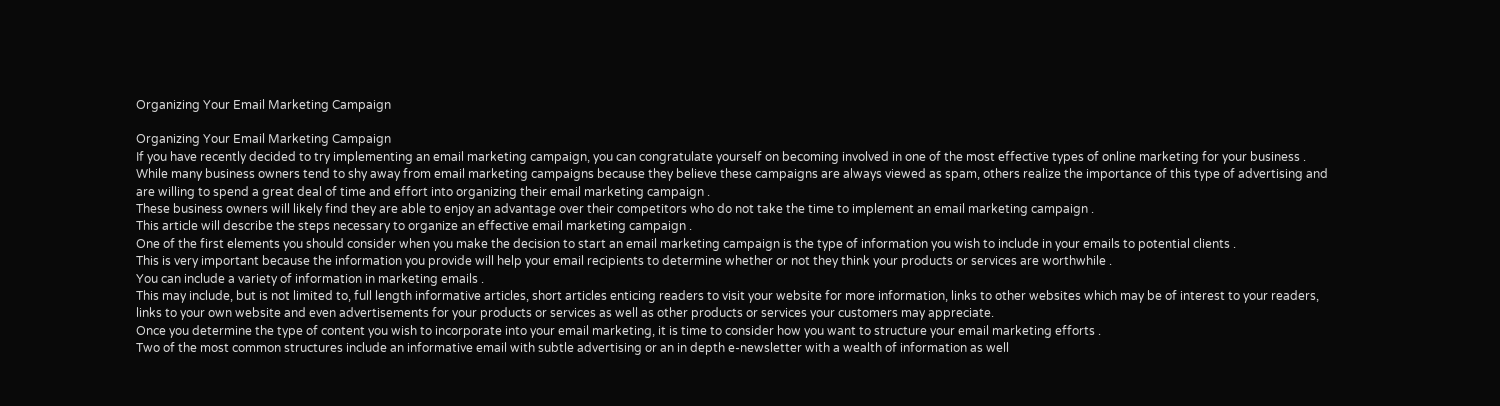Organizing Your Email Marketing Campaign

Organizing Your Email Marketing Campaign
If you have recently decided to try implementing an email marketing campaign, you can congratulate yourself on becoming involved in one of the most effective types of online marketing for your business .
While many business owners tend to shy away from email marketing campaigns because they believe these campaigns are always viewed as spam, others realize the importance of this type of advertising and are willing to spend a great deal of time and effort into organizing their email marketing campaign .
These business owners will likely find they are able to enjoy an advantage over their competitors who do not take the time to implement an email marketing campaign .
This article will describe the steps necessary to organize an effective email marketing campaign .
One of the first elements you should consider when you make the decision to start an email marketing campaign is the type of information you wish to include in your emails to potential clients .
This is very important because the information you provide will help your email recipients to determine whether or not they think your products or services are worthwhile .
You can include a variety of information in marketing emails .
This may include, but is not limited to, full length informative articles, short articles enticing readers to visit your website for more information, links to other websites which may be of interest to your readers, links to your own website and even advertisements for your products or services as well as other products or services your customers may appreciate.
Once you determine the type of content you wish to incorporate into your email marketing, it is time to consider how you want to structure your email marketing efforts .
Two of the most common structures include an informative email with subtle advertising or an in depth e-newsletter with a wealth of information as well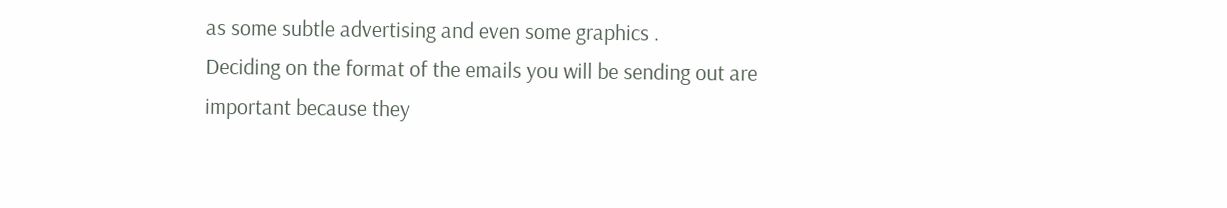as some subtle advertising and even some graphics .
Deciding on the format of the emails you will be sending out are important because they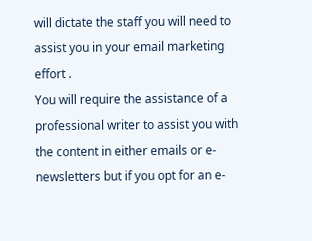will dictate the staff you will need to assist you in your email marketing effort .
You will require the assistance of a professional writer to assist you with the content in either emails or e-newsletters but if you opt for an e-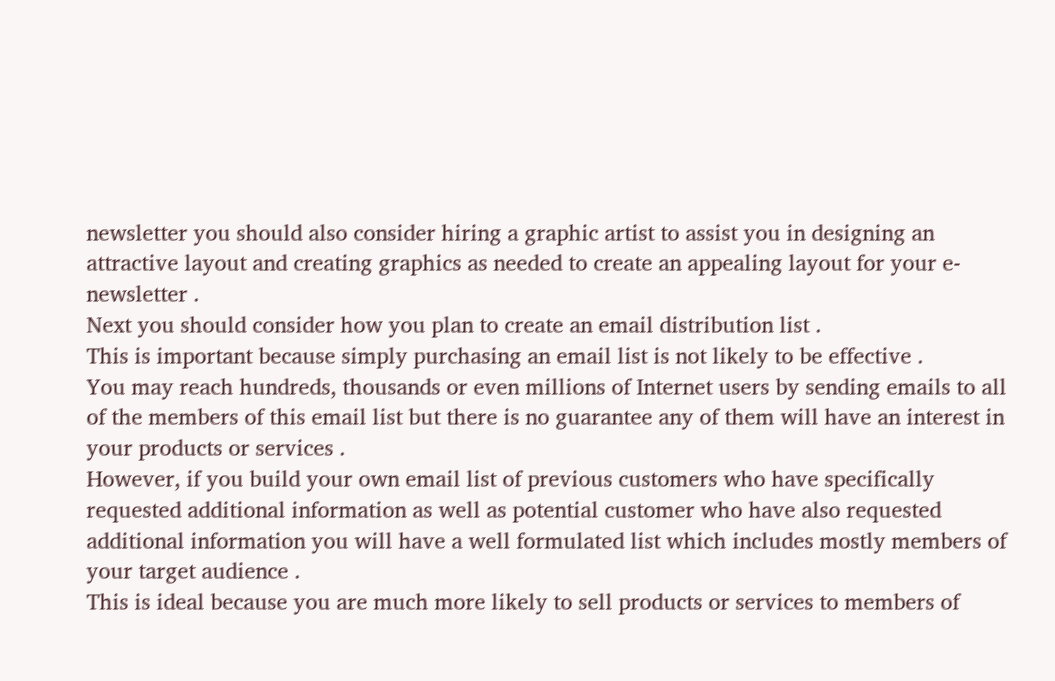newsletter you should also consider hiring a graphic artist to assist you in designing an attractive layout and creating graphics as needed to create an appealing layout for your e-newsletter .
Next you should consider how you plan to create an email distribution list .
This is important because simply purchasing an email list is not likely to be effective .
You may reach hundreds, thousands or even millions of Internet users by sending emails to all of the members of this email list but there is no guarantee any of them will have an interest in your products or services .
However, if you build your own email list of previous customers who have specifically requested additional information as well as potential customer who have also requested additional information you will have a well formulated list which includes mostly members of your target audience .
This is ideal because you are much more likely to sell products or services to members of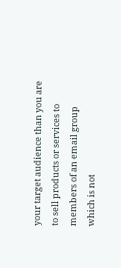your target audience than you are to sell products or services to members of an email group which is not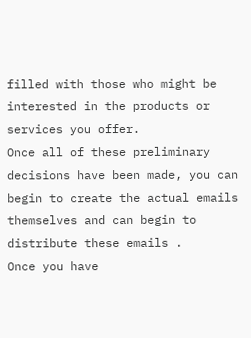filled with those who might be interested in the products or services you offer.
Once all of these preliminary decisions have been made, you can begin to create the actual emails themselves and can begin to distribute these emails .
Once you have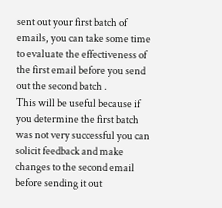sent out your first batch of emails, you can take some time to evaluate the effectiveness of the first email before you send out the second batch .
This will be useful because if you determine the first batch was not very successful you can solicit feedback and make changes to the second email before sending it out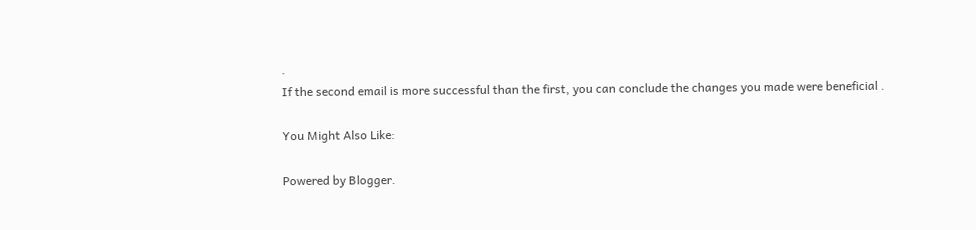.
If the second email is more successful than the first, you can conclude the changes you made were beneficial .

You Might Also Like:

Powered by Blogger.